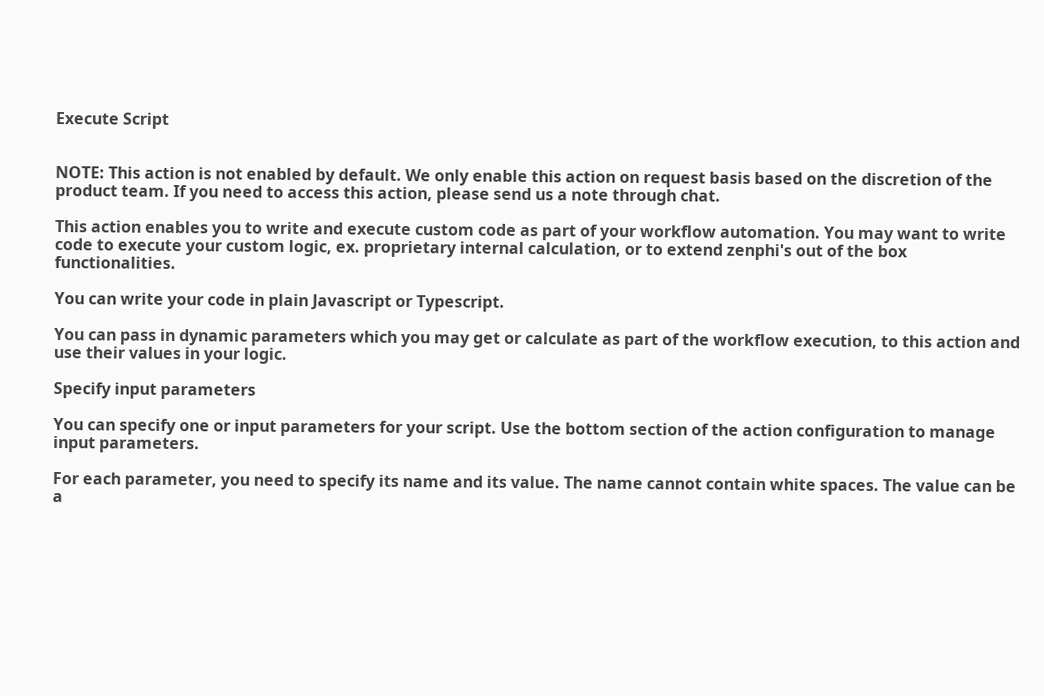Execute Script


NOTE: This action is not enabled by default. We only enable this action on request basis based on the discretion of the product team. If you need to access this action, please send us a note through chat.

This action enables you to write and execute custom code as part of your workflow automation. You may want to write code to execute your custom logic, ex. proprietary internal calculation, or to extend zenphi's out of the box functionalities.

You can write your code in plain Javascript or Typescript.

You can pass in dynamic parameters which you may get or calculate as part of the workflow execution, to this action and use their values in your logic.

Specify input parameters

You can specify one or input parameters for your script. Use the bottom section of the action configuration to manage input parameters.

For each parameter, you need to specify its name and its value. The name cannot contain white spaces. The value can be a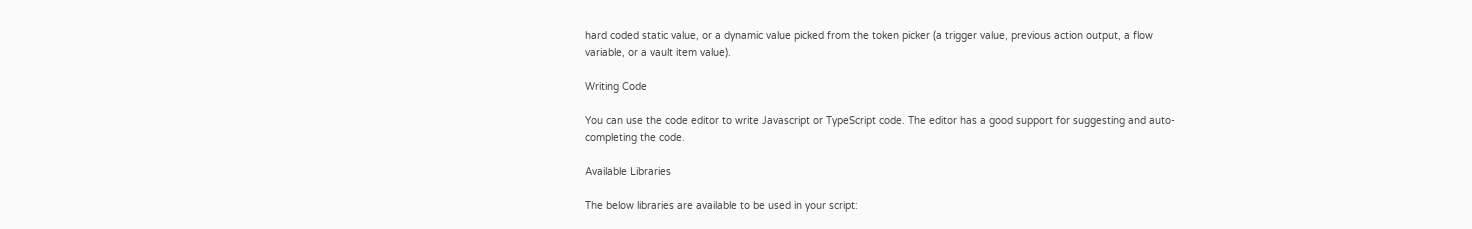hard coded static value, or a dynamic value picked from the token picker (a trigger value, previous action output, a flow variable, or a vault item value).

Writing Code

You can use the code editor to write Javascript or TypeScript code. The editor has a good support for suggesting and auto-completing the code.

Available Libraries

The below libraries are available to be used in your script: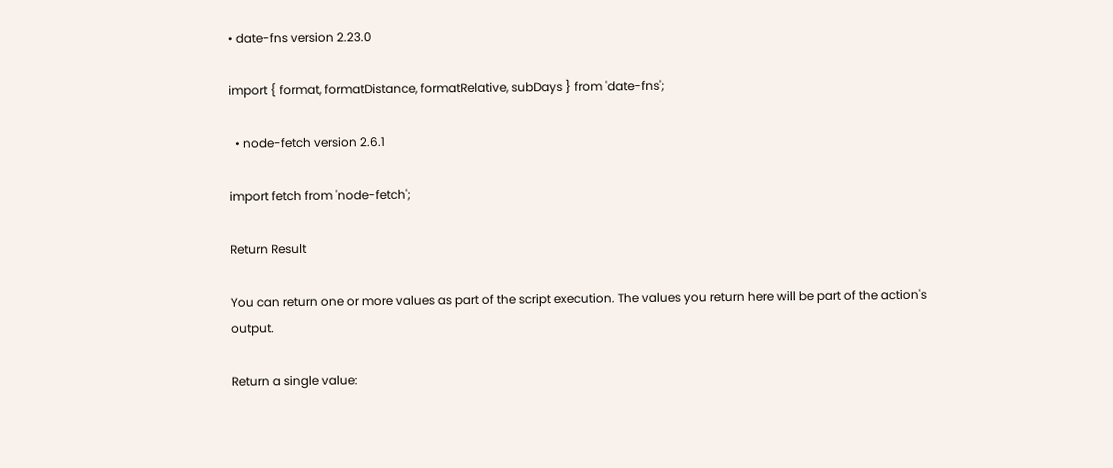• date-fns version 2.23.0

import { format, formatDistance, formatRelative, subDays } from 'date-fns';

  • node-fetch version 2.6.1

import fetch from 'node-fetch';

Return Result

You can return one or more values as part of the script execution. The values you return here will be part of the action's output.

Return a single value: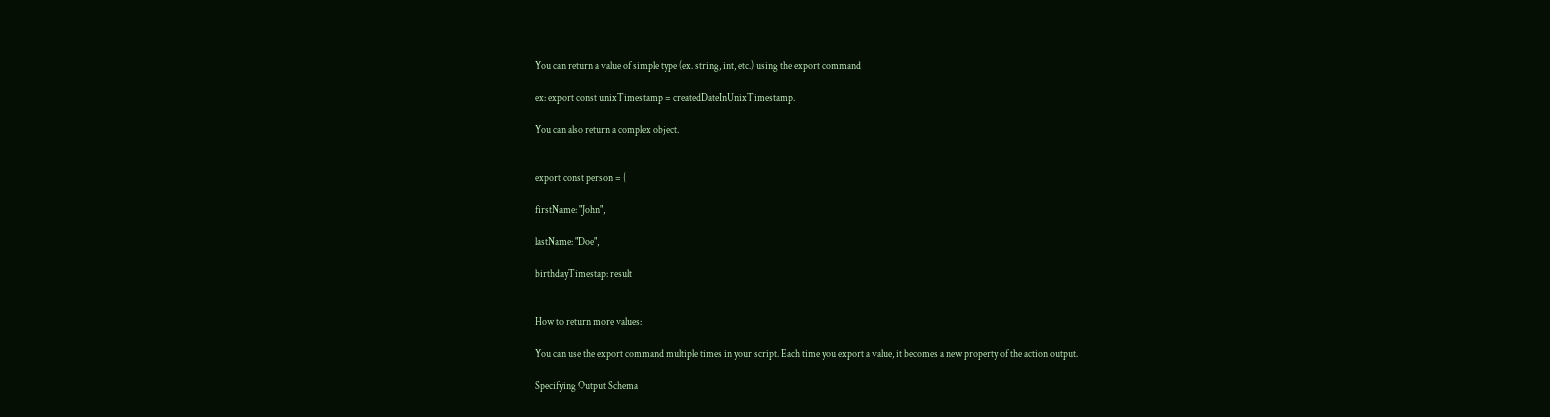You can return a value of simple type (ex. string, int, etc.) using the export command

ex: export const unixTimestamp = createdDateInUnixTimestamp.

You can also return a complex object.


export const person = {

firstName: "John",

lastName: "Doe",

birthdayTimestap: result


How to return more values:

You can use the export command multiple times in your script. Each time you export a value, it becomes a new property of the action output.

Specifying Output Schema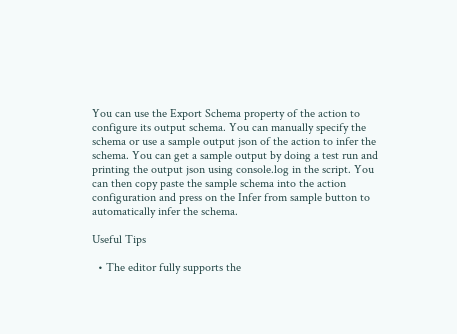You can use the Export Schema property of the action to configure its output schema. You can manually specify the schema or use a sample output json of the action to infer the schema. You can get a sample output by doing a test run and printing the output json using console.log in the script. You can then copy paste the sample schema into the action configuration and press on the Infer from sample button to automatically infer the schema.

Useful Tips

  • The editor fully supports the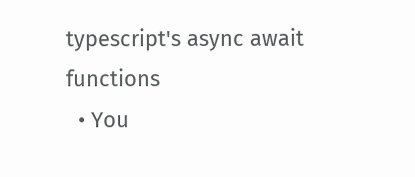typescript's async await functions
  • You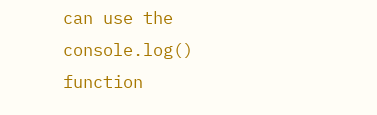can use the console.log() function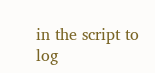in the script to log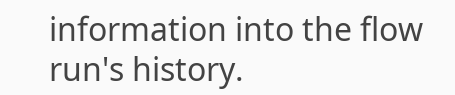information into the flow run's history.